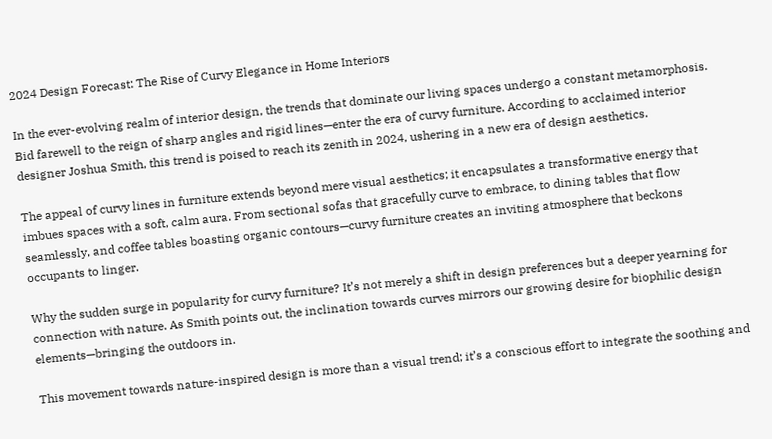2024 Design Forecast: The Rise of Curvy Elegance in Home Interiors

In the ever-evolving realm of interior design, the trends that dominate our living spaces undergo a constant metamorphosis. Bid farewell to the reign of sharp angles and rigid lines—enter the era of curvy furniture. According to acclaimed interior designer Joshua Smith, this trend is poised to reach its zenith in 2024, ushering in a new era of design aesthetics.

The appeal of curvy lines in furniture extends beyond mere visual aesthetics; it encapsulates a transformative energy that imbues spaces with a soft, calm aura. From sectional sofas that gracefully curve to embrace, to dining tables that flow seamlessly, and coffee tables boasting organic contours—curvy furniture creates an inviting atmosphere that beckons occupants to linger.

Why the sudden surge in popularity for curvy furniture? It’s not merely a shift in design preferences but a deeper yearning for connection with nature. As Smith points out, the inclination towards curves mirrors our growing desire for biophilic design elements—bringing the outdoors in.

This movement towards nature-inspired design is more than a visual trend; it’s a conscious effort to integrate the soothing and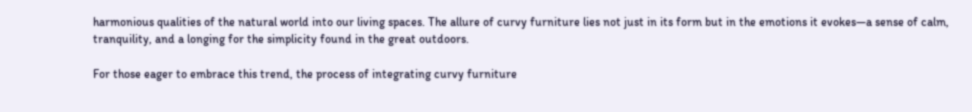harmonious qualities of the natural world into our living spaces. The allure of curvy furniture lies not just in its form but in the emotions it evokes—a sense of calm, tranquility, and a longing for the simplicity found in the great outdoors.

For those eager to embrace this trend, the process of integrating curvy furniture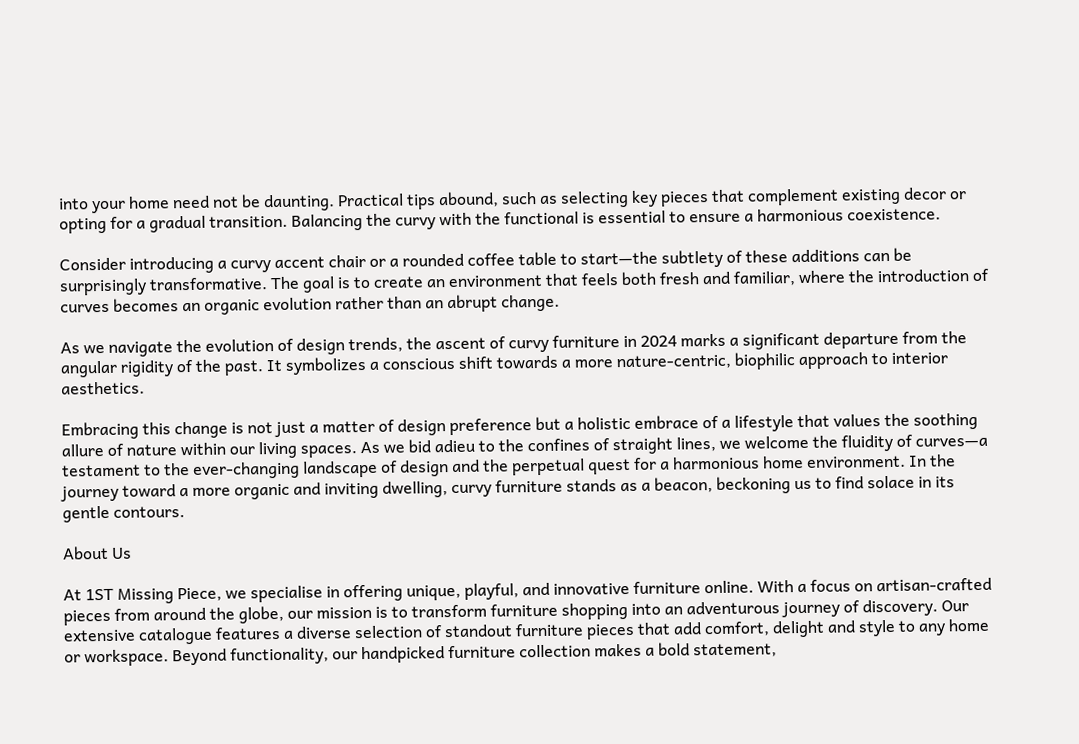into your home need not be daunting. Practical tips abound, such as selecting key pieces that complement existing decor or opting for a gradual transition. Balancing the curvy with the functional is essential to ensure a harmonious coexistence.

Consider introducing a curvy accent chair or a rounded coffee table to start—the subtlety of these additions can be surprisingly transformative. The goal is to create an environment that feels both fresh and familiar, where the introduction of curves becomes an organic evolution rather than an abrupt change.

As we navigate the evolution of design trends, the ascent of curvy furniture in 2024 marks a significant departure from the angular rigidity of the past. It symbolizes a conscious shift towards a more nature-centric, biophilic approach to interior aesthetics.

Embracing this change is not just a matter of design preference but a holistic embrace of a lifestyle that values the soothing allure of nature within our living spaces. As we bid adieu to the confines of straight lines, we welcome the fluidity of curves—a testament to the ever-changing landscape of design and the perpetual quest for a harmonious home environment. In the journey toward a more organic and inviting dwelling, curvy furniture stands as a beacon, beckoning us to find solace in its gentle contours.

About Us

At 1ST Missing Piece, we specialise in offering unique, playful, and innovative furniture online. With a focus on artisan-crafted pieces from around the globe, our mission is to transform furniture shopping into an adventurous journey of discovery. Our extensive catalogue features a diverse selection of standout furniture pieces that add comfort, delight and style to any home or workspace. Beyond functionality, our handpicked furniture collection makes a bold statement,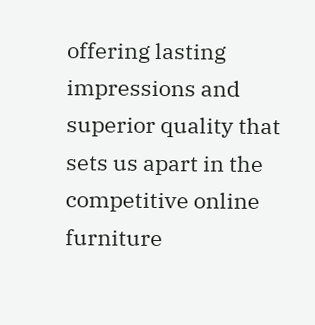offering lasting impressions and superior quality that sets us apart in the competitive online furniture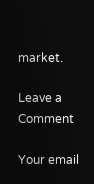market.

Leave a Comment

Your email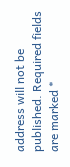address will not be published. Required fields are marked *